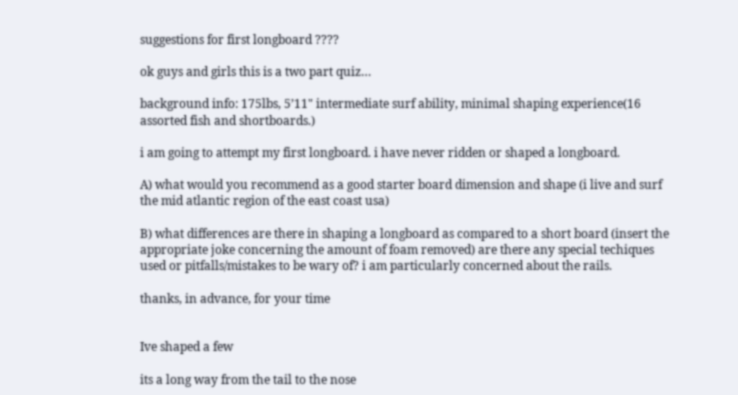suggestions for first longboard ????

ok guys and girls this is a two part quiz…

background info: 175lbs, 5’11" intermediate surf ability, minimal shaping experience(16 assorted fish and shortboards.)

i am going to attempt my first longboard. i have never ridden or shaped a longboard.

A) what would you recommend as a good starter board dimension and shape (i live and surf the mid atlantic region of the east coast usa)

B) what differences are there in shaping a longboard as compared to a short board (insert the appropriate joke concerning the amount of foam removed) are there any special techiques used or pitfalls/mistakes to be wary of? i am particularly concerned about the rails.

thanks, in advance, for your time


Ive shaped a few

its a long way from the tail to the nose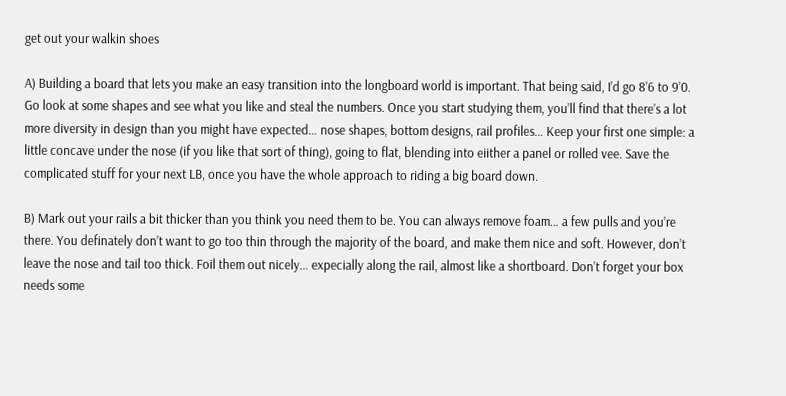get out your walkin shoes

A) Building a board that lets you make an easy transition into the longboard world is important. That being said, I’d go 8’6 to 9’0. Go look at some shapes and see what you like and steal the numbers. Once you start studying them, you’ll find that there’s a lot more diversity in design than you might have expected… nose shapes, bottom designs, rail profiles… Keep your first one simple: a little concave under the nose (if you like that sort of thing), going to flat, blending into eiither a panel or rolled vee. Save the complicated stuff for your next LB, once you have the whole approach to riding a big board down.

B) Mark out your rails a bit thicker than you think you need them to be. You can always remove foam… a few pulls and you’re there. You definately don’t want to go too thin through the majority of the board, and make them nice and soft. However, don’t leave the nose and tail too thick. Foil them out nicely… expecially along the rail, almost like a shortboard. Don’t forget your box needs some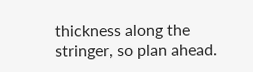thickness along the stringer, so plan ahead.